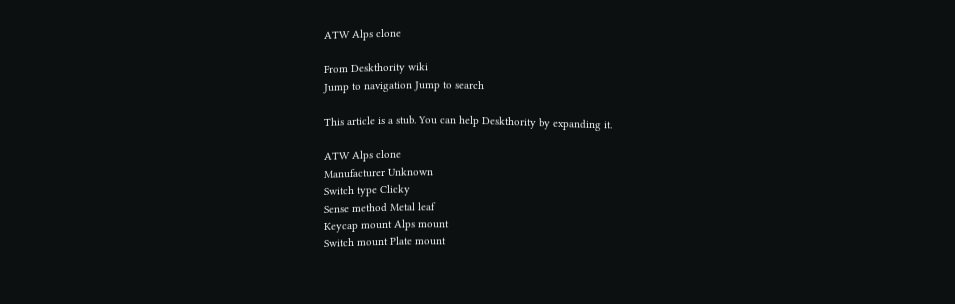ATW Alps clone

From Deskthority wiki
Jump to navigation Jump to search

This article is a stub. You can help Deskthority by expanding it.

ATW Alps clone
Manufacturer Unknown
Switch type Clicky
Sense method Metal leaf
Keycap mount Alps mount
Switch mount Plate mount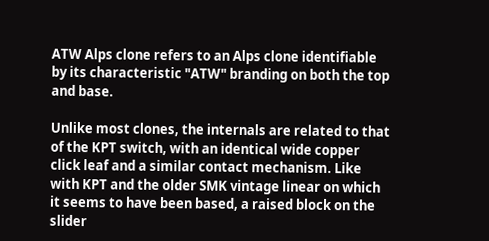ATW Alps clone refers to an Alps clone identifiable by its characteristic "ATW" branding on both the top and base.

Unlike most clones, the internals are related to that of the KPT switch, with an identical wide copper click leaf and a similar contact mechanism. Like with KPT and the older SMK vintage linear on which it seems to have been based, a raised block on the slider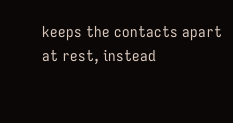keeps the contacts apart at rest, instead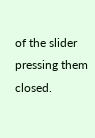of the slider pressing them closed.